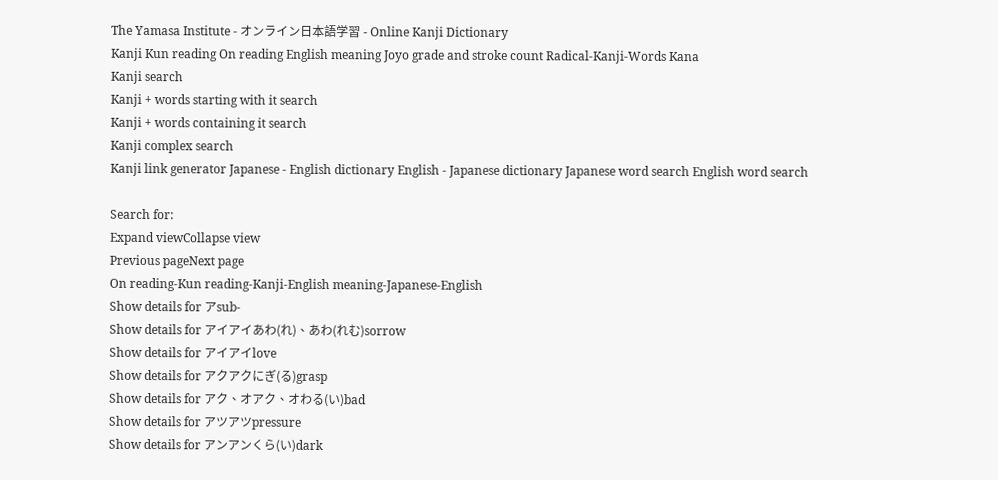The Yamasa Institute - オンライン日本語学習 - Online Kanji Dictionary
Kanji Kun reading On reading English meaning Joyo grade and stroke count Radical-Kanji-Words Kana
Kanji search
Kanji + words starting with it search
Kanji + words containing it search
Kanji complex search
Kanji link generator Japanese - English dictionary English - Japanese dictionary Japanese word search English word search

Search for:
Expand viewCollapse view
Previous pageNext page
On reading-Kun reading-Kanji-English meaning-Japanese-English
Show details for アsub-
Show details for アイアイあわ(れ)、あわ(れむ)sorrow
Show details for アイアイlove
Show details for アクアクにぎ(る)grasp
Show details for アク、オアク、オわる(い)bad
Show details for アツアツpressure
Show details for アンアンくら(い)dark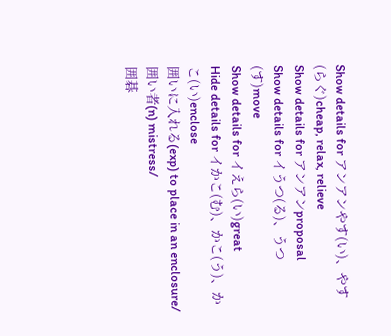Show details for アンアンやす(い)、やす(らぐ)cheap, relax, relieve
Show details for アンアンproposal
Show details for イうつ(る)、うつ(す)move
Show details for イえら(い)great
Hide details for イかこ(む)、かこ(う)、かこ(い)enclose
囲いに入れる(exp) to place in an enclosure/
囲い者(n) mistress/
囲碁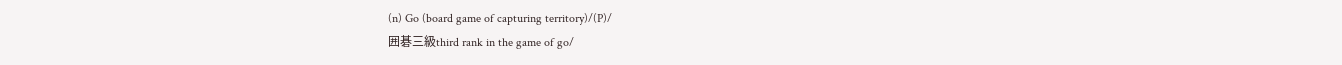(n) Go (board game of capturing territory)/(P)/
囲碁三級third rank in the game of go/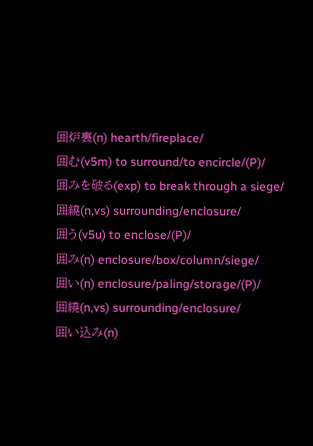囲炉裏(n) hearth/fireplace/
囲む(v5m) to surround/to encircle/(P)/
囲みを破る(exp) to break through a siege/
囲繞(n,vs) surrounding/enclosure/
囲う(v5u) to enclose/(P)/
囲み(n) enclosure/box/column/siege/
囲い(n) enclosure/paling/storage/(P)/
囲繞(n,vs) surrounding/enclosure/
囲い込み(n)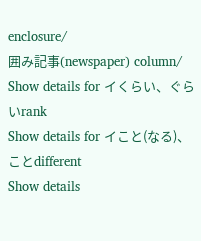enclosure/
囲み記事(newspaper) column/
Show details for イくらい、ぐらいrank
Show details for イこと(なる)、ことdifferent
Show details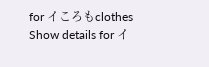for イころもclothes
Show details for イ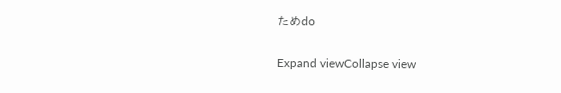ためdo

Expand viewCollapse view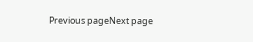Previous pageNext page